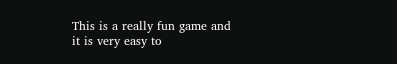This is a really fun game and it is very easy to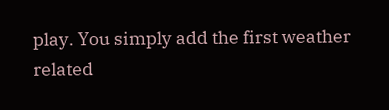play. You simply add the first weather related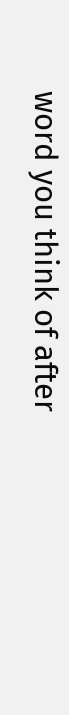word you think of after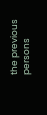the previous persons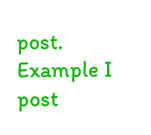post. Example I post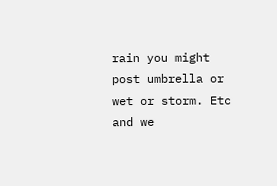rain you might post umbrella or wet or storm. Etc and we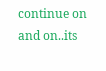continue on and on..its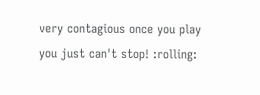very contagious once you play you just can't stop! :rolling: